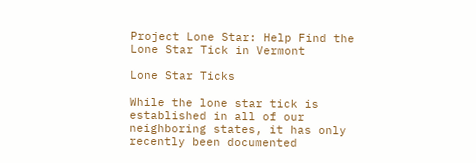Project Lone Star: Help Find the Lone Star Tick in Vermont

Lone Star Ticks

While the lone star tick is established in all of our neighboring states, it has only recently been documented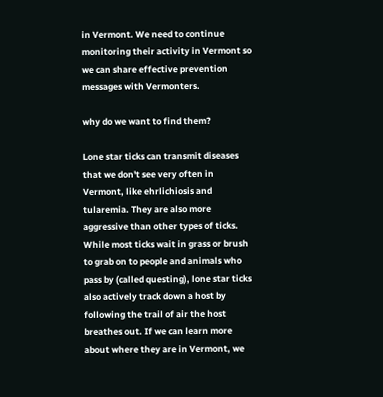in Vermont. We need to continue monitoring their activity in Vermont so we can share effective prevention messages with Vermonters.

why do we want to find them?

Lone star ticks can transmit diseases that we don't see very often in Vermont, like ehrlichiosis and tularemia. They are also more aggressive than other types of ticks. While most ticks wait in grass or brush to grab on to people and animals who pass by (called questing), lone star ticks also actively track down a host by following the trail of air the host breathes out. If we can learn more about where they are in Vermont, we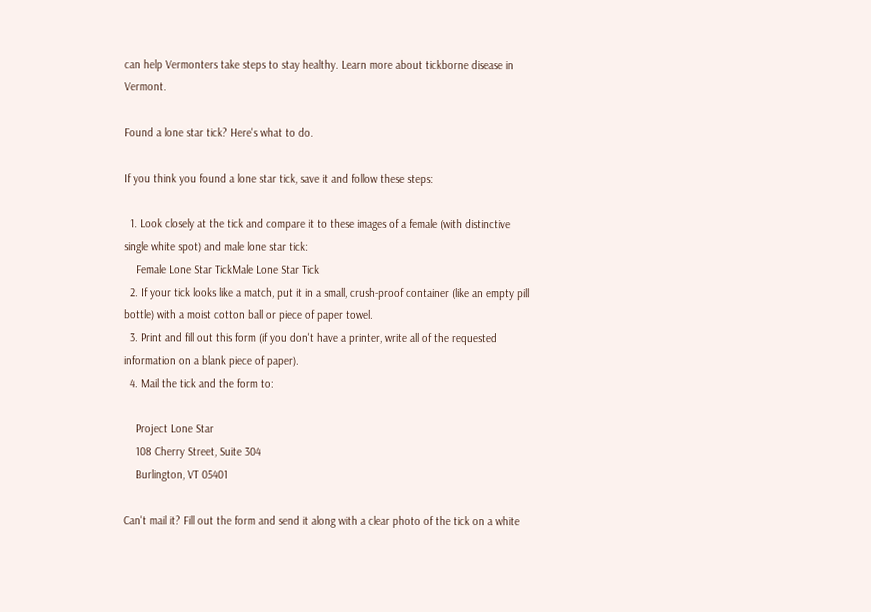can help Vermonters take steps to stay healthy. Learn more about tickborne disease in Vermont.

Found a lone star tick? Here's what to do.

If you think you found a lone star tick, save it and follow these steps:

  1. Look closely at the tick and compare it to these images of a female (with distinctive single white spot) and male lone star tick:
    Female Lone Star TickMale Lone Star Tick
  2. If your tick looks like a match, put it in a small, crush-proof container (like an empty pill bottle) with a moist cotton ball or piece of paper towel.
  3. Print and fill out this form (if you don't have a printer, write all of the requested information on a blank piece of paper).
  4. Mail the tick and the form to:

    Project Lone Star
    108 Cherry Street, Suite 304
    Burlington, VT 05401

Can't mail it? Fill out the form and send it along with a clear photo of the tick on a white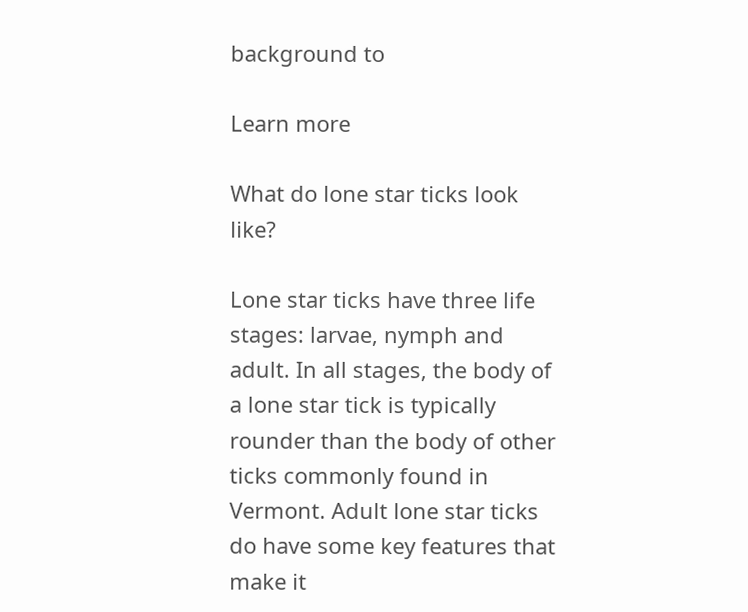background to

Learn more

What do lone star ticks look like?

Lone star ticks have three life stages: larvae, nymph and adult. In all stages, the body of a lone star tick is typically rounder than the body of other ticks commonly found in Vermont. Adult lone star ticks do have some key features that make it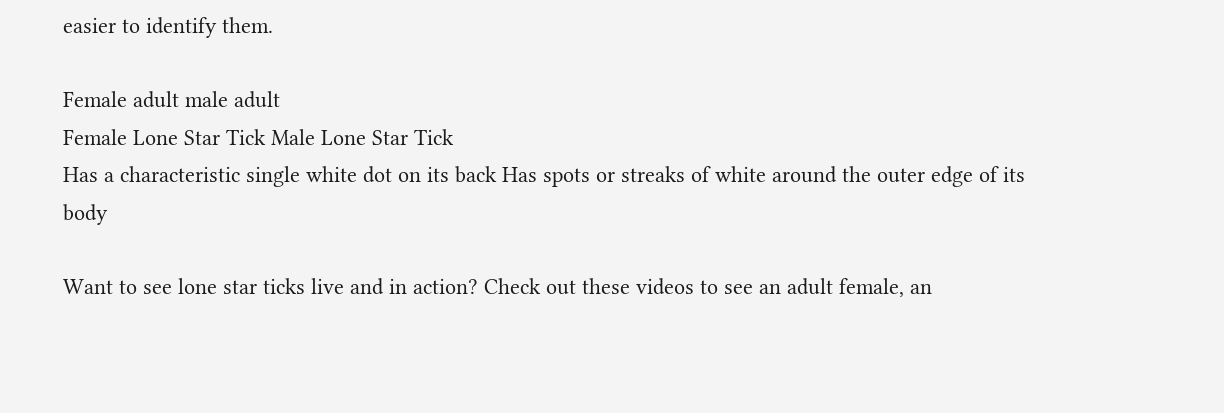easier to identify them.

Female adult male adult
Female Lone Star Tick Male Lone Star Tick
Has a characteristic single white dot on its back Has spots or streaks of white around the outer edge of its body

Want to see lone star ticks live and in action? Check out these videos to see an adult female, an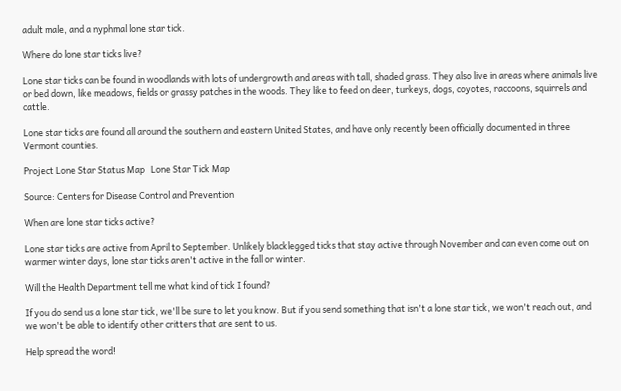adult male, and a nyphmal lone star tick.

Where do lone star ticks live?

Lone star ticks can be found in woodlands with lots of undergrowth and areas with tall, shaded grass. They also live in areas where animals live or bed down, like meadows, fields or grassy patches in the woods. They like to feed on deer, turkeys, dogs, coyotes, raccoons, squirrels and cattle.

Lone star ticks are found all around the southern and eastern United States, and have only recently been officially documented in three Vermont counties.

Project Lone Star Status Map   Lone Star Tick Map

Source: Centers for Disease Control and Prevention

When are lone star ticks active?

Lone star ticks are active from April to September. Unlikely blacklegged ticks that stay active through November and can even come out on warmer winter days, lone star ticks aren't active in the fall or winter.

Will the Health Department tell me what kind of tick I found?

If you do send us a lone star tick, we'll be sure to let you know. But if you send something that isn't a lone star tick, we won't reach out, and we won't be able to identify other critters that are sent to us.

Help spread the word!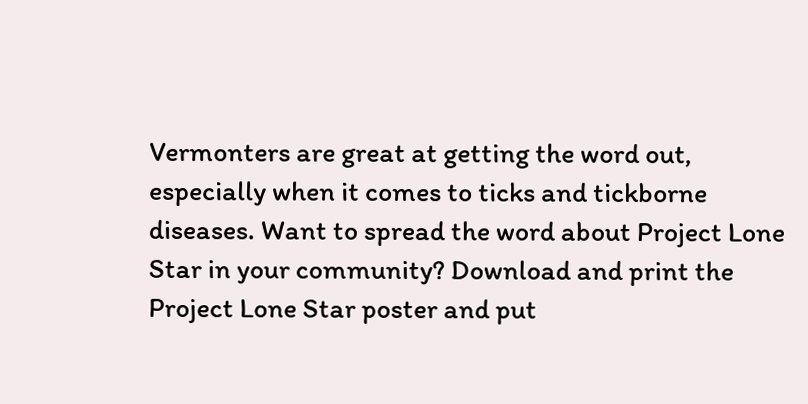Vermonters are great at getting the word out, especially when it comes to ticks and tickborne diseases. Want to spread the word about Project Lone Star in your community? Download and print the Project Lone Star poster and put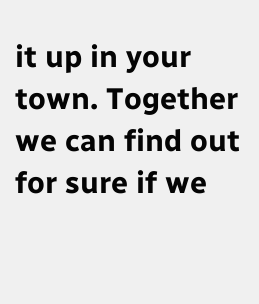it up in your town. Together we can find out for sure if we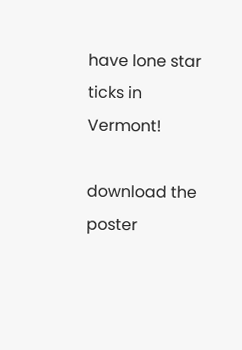have lone star ticks in Vermont!

download the poster